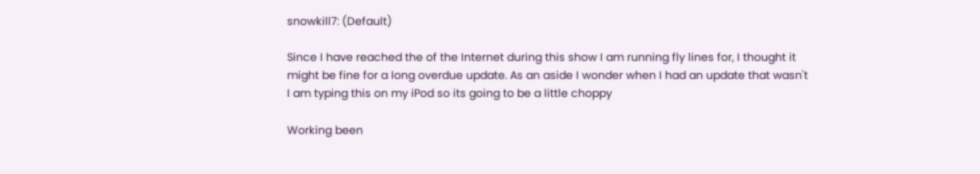snowkill7: (Default)

Since I have reached the of the Internet during this show I am running fly lines for, I thought it might be fine for a long overdue update. As an aside I wonder when I had an update that wasn't I am typing this on my iPod so its going to be a little choppy

Working been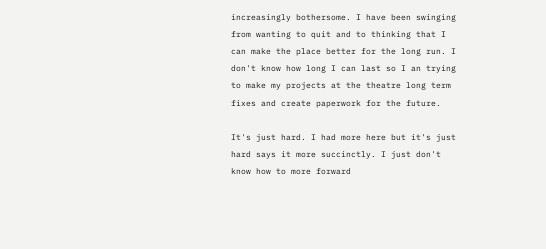increasingly bothersome. I have been swinging from wanting to quit and to thinking that I can make the place better for the long run. I don't know how long I can last so I an trying to make my projects at the theatre long term fixes and create paperwork for the future.

It's just hard. I had more here but it's just hard says it more succinctly. I just don't know how to more forward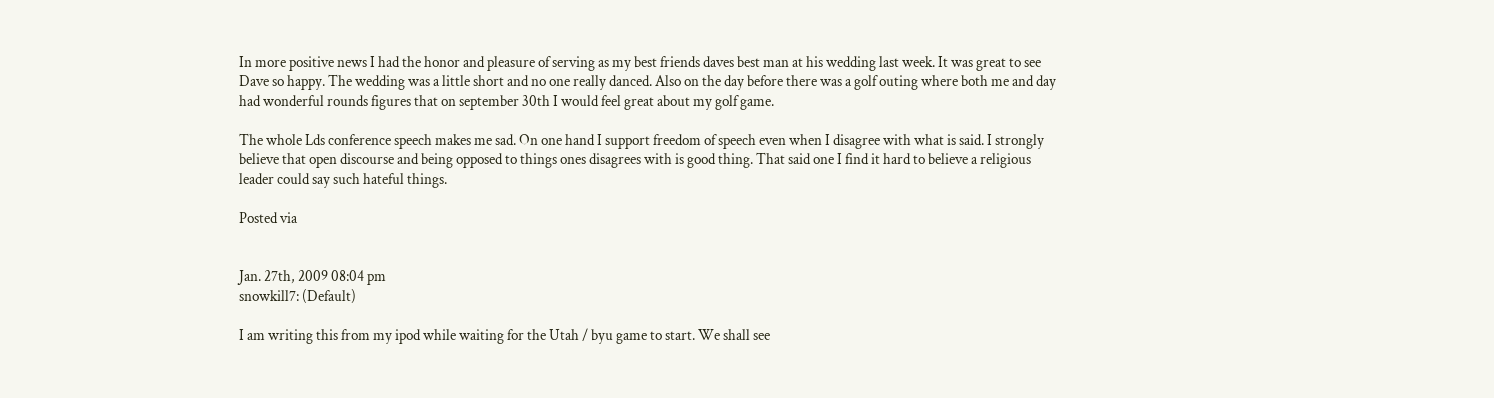In more positive news I had the honor and pleasure of serving as my best friends daves best man at his wedding last week. It was great to see Dave so happy. The wedding was a little short and no one really danced. Also on the day before there was a golf outing where both me and day had wonderful rounds figures that on september 30th I would feel great about my golf game.

The whole Lds conference speech makes me sad. On one hand I support freedom of speech even when I disagree with what is said. I strongly believe that open discourse and being opposed to things ones disagrees with is good thing. That said one I find it hard to believe a religious leader could say such hateful things.

Posted via


Jan. 27th, 2009 08:04 pm
snowkill7: (Default)

I am writing this from my ipod while waiting for the Utah / byu game to start. We shall see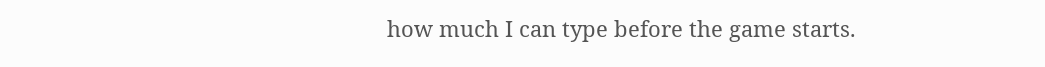how much I can type before the game starts.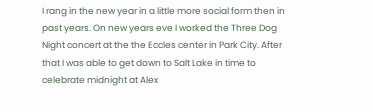I rang in the new year in a little more social form then in past years. On new years eve I worked the Three Dog Night concert at the the Eccles center in Park City. After that I was able to get down to Salt Lake in time to celebrate midnight at Alex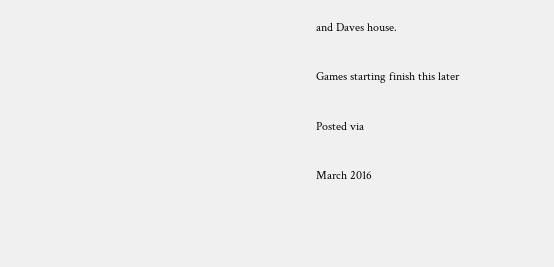and Daves house.

Games starting finish this later

Posted via

March 2016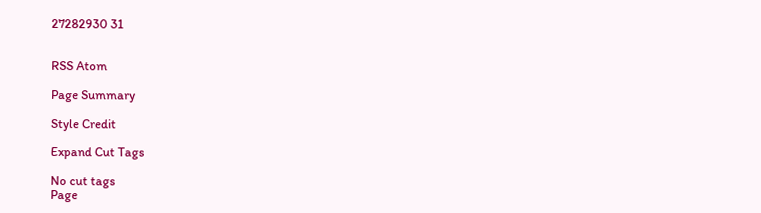27282930 31


RSS Atom

Page Summary

Style Credit

Expand Cut Tags

No cut tags
Page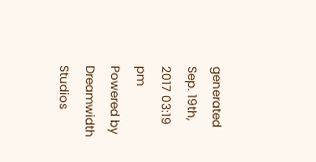generated Sep. 19th, 2017 03:19 pm
Powered by Dreamwidth Studios